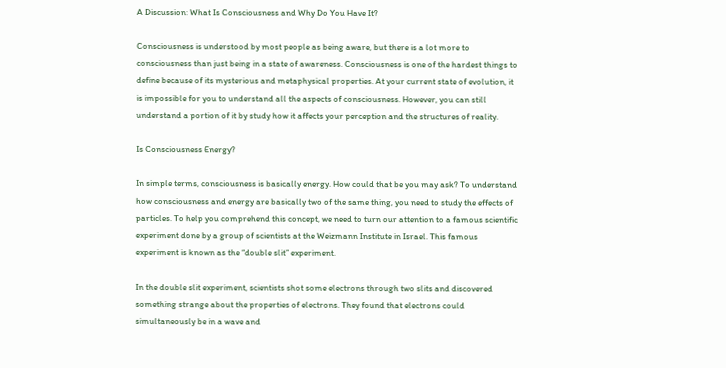A Discussion: What Is Consciousness and Why Do You Have It?

Consciousness is understood by most people as being aware, but there is a lot more to consciousness than just being in a state of awareness. Consciousness is one of the hardest things to define because of its mysterious and metaphysical properties. At your current state of evolution, it is impossible for you to understand all the aspects of consciousness. However, you can still understand a portion of it by study how it affects your perception and the structures of reality.

Is Consciousness Energy?

In simple terms, consciousness is basically energy. How could that be you may ask? To understand how consciousness and energy are basically two of the same thing, you need to study the effects of particles. To help you comprehend this concept, we need to turn our attention to a famous scientific experiment done by a group of scientists at the Weizmann Institute in Israel. This famous experiment is known as the “double slit” experiment.

In the double slit experiment, scientists shot some electrons through two slits and discovered something strange about the properties of electrons. They found that electrons could simultaneously be in a wave and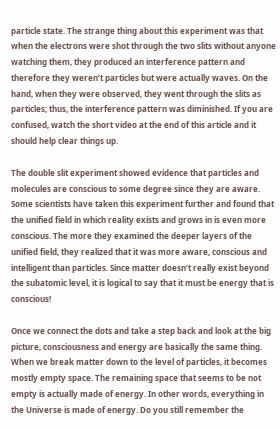particle state. The strange thing about this experiment was that when the electrons were shot through the two slits without anyone watching them, they produced an interference pattern and therefore they weren’t particles but were actually waves. On the hand, when they were observed, they went through the slits as particles; thus, the interference pattern was diminished. If you are confused, watch the short video at the end of this article and it should help clear things up.

The double slit experiment showed evidence that particles and molecules are conscious to some degree since they are aware. Some scientists have taken this experiment further and found that the unified field in which reality exists and grows in is even more conscious. The more they examined the deeper layers of the unified field, they realized that it was more aware, conscious and intelligent than particles. Since matter doesn’t really exist beyond the subatomic level, it is logical to say that it must be energy that is conscious!

Once we connect the dots and take a step back and look at the big picture, consciousness and energy are basically the same thing. When we break matter down to the level of particles, it becomes mostly empty space. The remaining space that seems to be not empty is actually made of energy. In other words, everything in the Universe is made of energy. Do you still remember the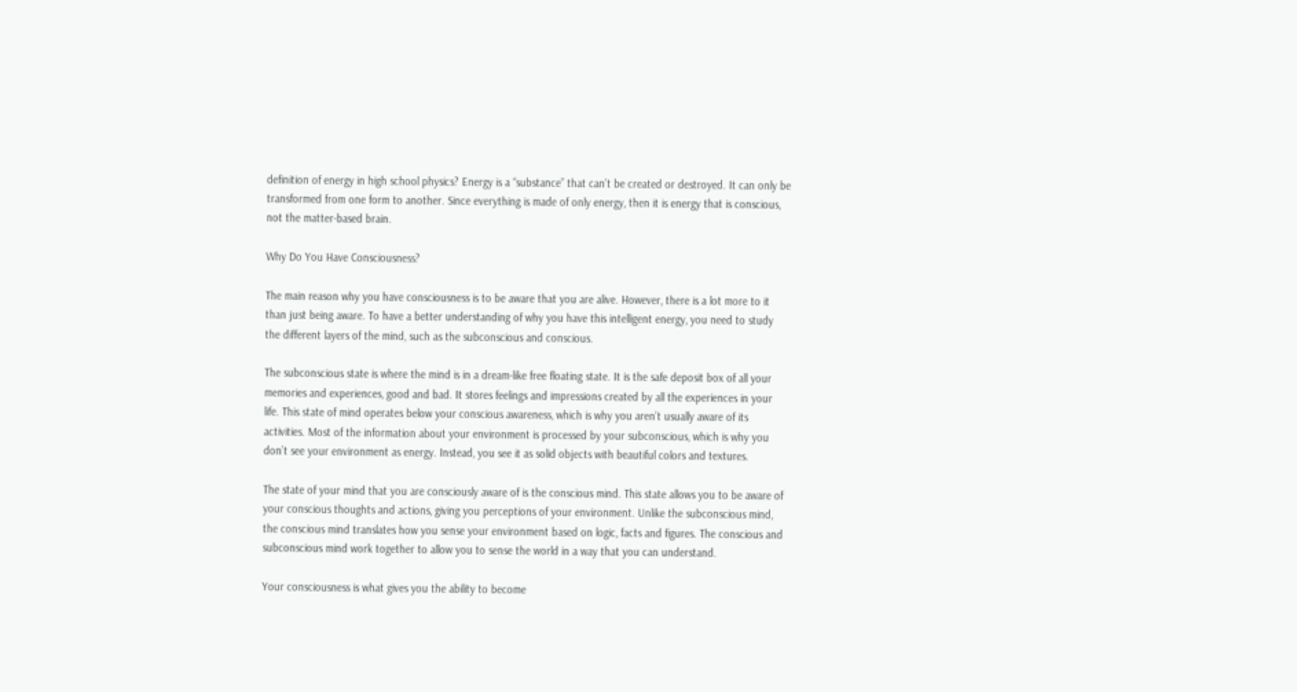definition of energy in high school physics? Energy is a “substance” that can’t be created or destroyed. It can only be transformed from one form to another. Since everything is made of only energy, then it is energy that is conscious, not the matter-based brain.

Why Do You Have Consciousness?

The main reason why you have consciousness is to be aware that you are alive. However, there is a lot more to it than just being aware. To have a better understanding of why you have this intelligent energy, you need to study the different layers of the mind, such as the subconscious and conscious.

The subconscious state is where the mind is in a dream-like free floating state. It is the safe deposit box of all your memories and experiences, good and bad. It stores feelings and impressions created by all the experiences in your life. This state of mind operates below your conscious awareness, which is why you aren’t usually aware of its activities. Most of the information about your environment is processed by your subconscious, which is why you don’t see your environment as energy. Instead, you see it as solid objects with beautiful colors and textures.

The state of your mind that you are consciously aware of is the conscious mind. This state allows you to be aware of your conscious thoughts and actions, giving you perceptions of your environment. Unlike the subconscious mind, the conscious mind translates how you sense your environment based on logic, facts and figures. The conscious and subconscious mind work together to allow you to sense the world in a way that you can understand.

Your consciousness is what gives you the ability to become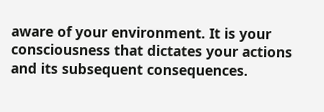aware of your environment. It is your consciousness that dictates your actions and its subsequent consequences.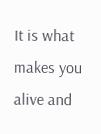It is what makes you alive and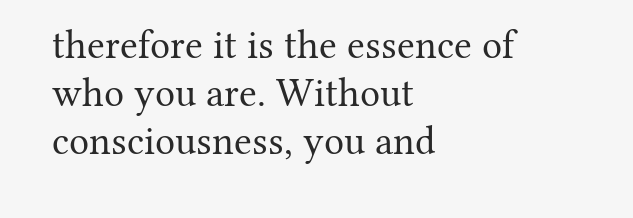therefore it is the essence of who you are. Without consciousness, you and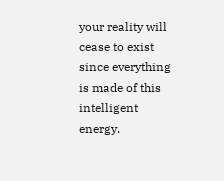your reality will cease to exist since everything is made of this intelligent energy.